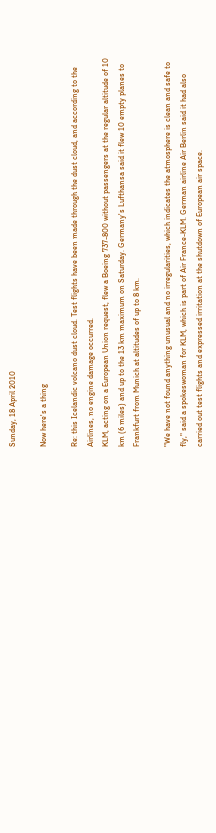Sunday, 18 April 2010

Now here's a thing

Re: this Icelandic volcano dust cloud. Test flights have been made through the dust cloud, and according to the Airlines, no engine damage occurred.
KLM, acting on a European Union request, flew a Boeing 737-800 without passengers at the regular altitude of 10 km (6 miles) and up to the 13 km maximum on Saturday. Germany's Lufthansa said it flew 10 empty planes to Frankfurt from Munich at altitudes of up to 8 km.

"We have not found anything unusual and no irregularities, which indicates the atmosphere is clean and safe to fly," said a spokeswoman for KLM, which is part of Air France-KLM. German airline Air Berlin said it had also carried out test flights and expressed irritation at the shutdown of European air space.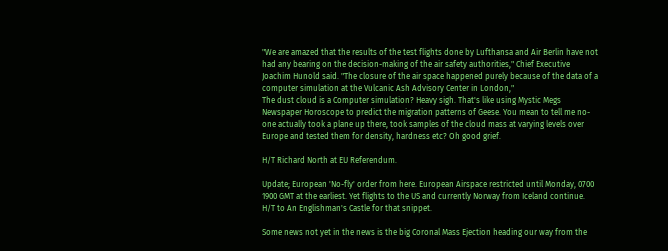"We are amazed that the results of the test flights done by Lufthansa and Air Berlin have not had any bearing on the decision-making of the air safety authorities," Chief Executive Joachim Hunold said. "The closure of the air space happened purely because of the data of a computer simulation at the Vulcanic Ash Advisory Center in London,"
The dust cloud is a Computer simulation? Heavy sigh. That's like using Mystic Megs Newspaper Horoscope to predict the migration patterns of Geese. You mean to tell me no-one actually took a plane up there, took samples of the cloud mass at varying levels over Europe and tested them for density, hardness etc? Oh good grief.

H/T Richard North at EU Referendum.

Update; European 'No-fly' order from here. European Airspace restricted until Monday, 0700 1900 GMT at the earliest. Yet flights to the US and currently Norway from Iceland continue. H/T to An Englishman's Castle for that snippet.

Some news not yet in the news is the big Coronal Mass Ejection heading our way from the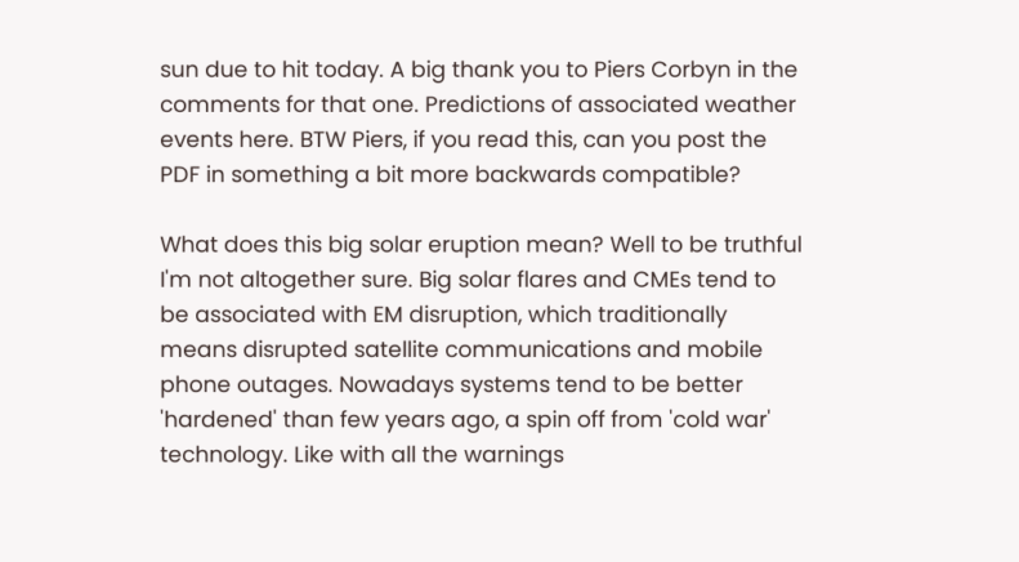sun due to hit today. A big thank you to Piers Corbyn in the comments for that one. Predictions of associated weather events here. BTW Piers, if you read this, can you post the PDF in something a bit more backwards compatible?

What does this big solar eruption mean? Well to be truthful I'm not altogether sure. Big solar flares and CMEs tend to be associated with EM disruption, which traditionally means disrupted satellite communications and mobile phone outages. Nowadays systems tend to be better 'hardened' than few years ago, a spin off from 'cold war' technology. Like with all the warnings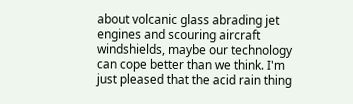about volcanic glass abrading jet engines and scouring aircraft windshields, maybe our technology can cope better than we think. I'm just pleased that the acid rain thing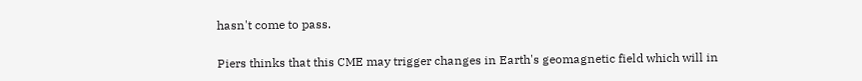hasn't come to pass.

Piers thinks that this CME may trigger changes in Earth's geomagnetic field which will in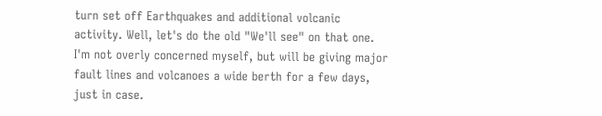turn set off Earthquakes and additional volcanic activity. Well, let's do the old "We'll see" on that one. I'm not overly concerned myself, but will be giving major fault lines and volcanoes a wide berth for a few days, just in case.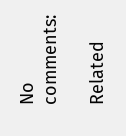No comments:

Related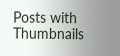Posts with Thumbnails